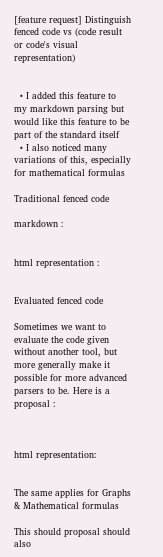[feature request] Distinguish fenced code vs (code result or code's visual representation)


  • I added this feature to my markdown parsing but would like this feature to be part of the standard itself
  • I also noticed many variations of this, especially for mathematical formulas

Traditional fenced code

markdown :


html representation :


Evaluated fenced code

Sometimes we want to evaluate the code given without another tool, but more generally make it possible for more advanced parsers to be. Here is a proposal :



html representation:


The same applies for Graphs & Mathematical formulas

This should proposal should also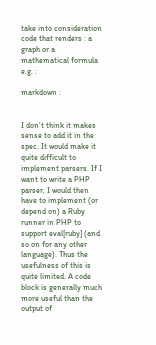take into consideration code that renders : a graph or a mathematical formula e.g. :

markdown :


I don’t think it makes sense to add it in the spec. It would make it quite difficult to implement parsers. If I want to write a PHP parser, I would then have to implement (or depend on) a Ruby runner in PHP to support eval[ruby] (and so on for any other language). Thus the usefulness of this is quite limited. A code block is generally much more useful than the output of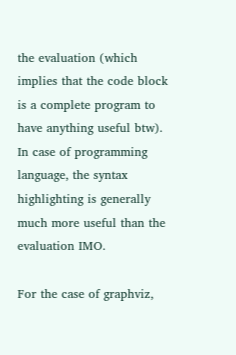the evaluation (which implies that the code block is a complete program to have anything useful btw).
In case of programming language, the syntax highlighting is generally much more useful than the evaluation IMO.

For the case of graphviz,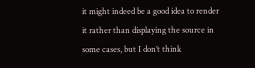it might indeed be a good idea to render it rather than displaying the source in some cases, but I don’t think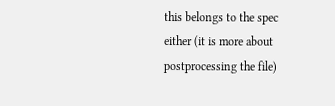this belongs to the spec either (it is more about postprocessing the file)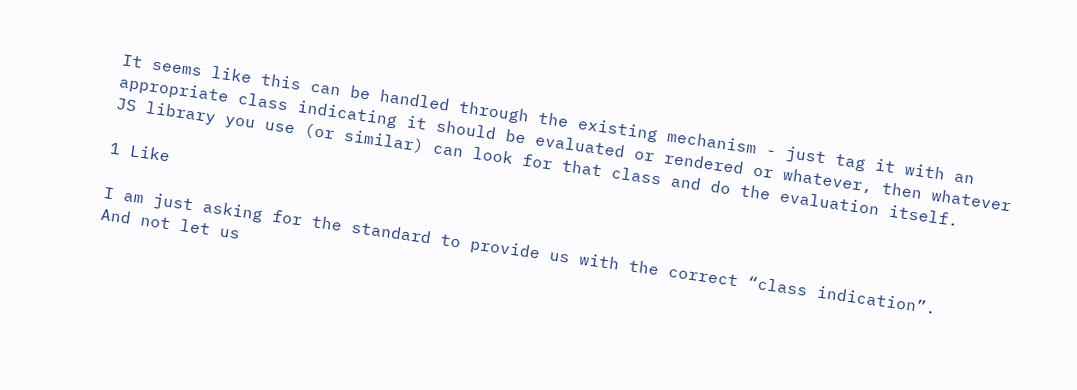It seems like this can be handled through the existing mechanism - just tag it with an appropriate class indicating it should be evaluated or rendered or whatever, then whatever JS library you use (or similar) can look for that class and do the evaluation itself.

1 Like

I am just asking for the standard to provide us with the correct “class indication”.
And not let us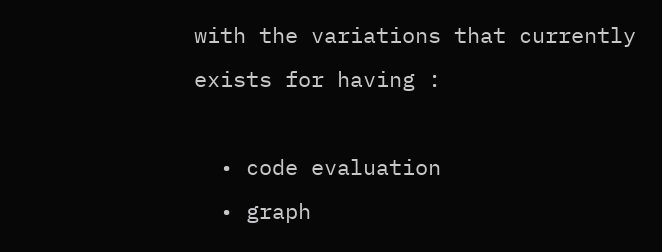with the variations that currently exists for having :

  • code evaluation
  • graph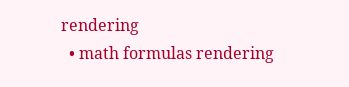rendering
  • math formulas rendering